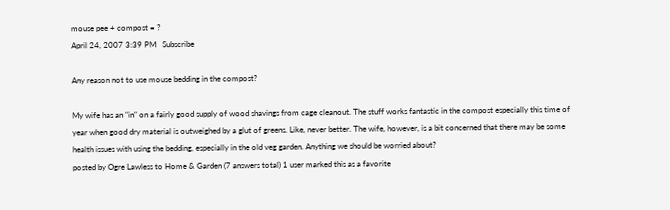mouse pee + compost = ?
April 24, 2007 3:39 PM   Subscribe

Any reason not to use mouse bedding in the compost?

My wife has an "in" on a fairly good supply of wood shavings from cage cleanout. The stuff works fantastic in the compost especially this time of year when good dry material is outweighed by a glut of greens. Like, never better. The wife, however, is a bit concerned that there may be some health issues with using the bedding, especially in the old veg garden. Anything we should be worried about?
posted by Ogre Lawless to Home & Garden (7 answers total) 1 user marked this as a favorite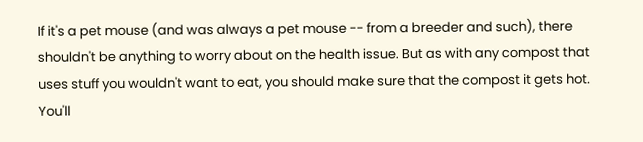If it's a pet mouse (and was always a pet mouse -- from a breeder and such), there shouldn't be anything to worry about on the health issue. But as with any compost that uses stuff you wouldn't want to eat, you should make sure that the compost it gets hot. You'll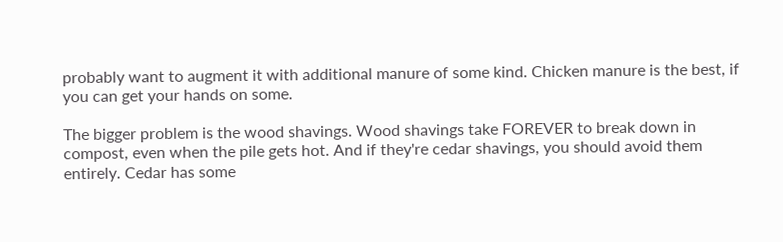probably want to augment it with additional manure of some kind. Chicken manure is the best, if you can get your hands on some.

The bigger problem is the wood shavings. Wood shavings take FOREVER to break down in compost, even when the pile gets hot. And if they're cedar shavings, you should avoid them entirely. Cedar has some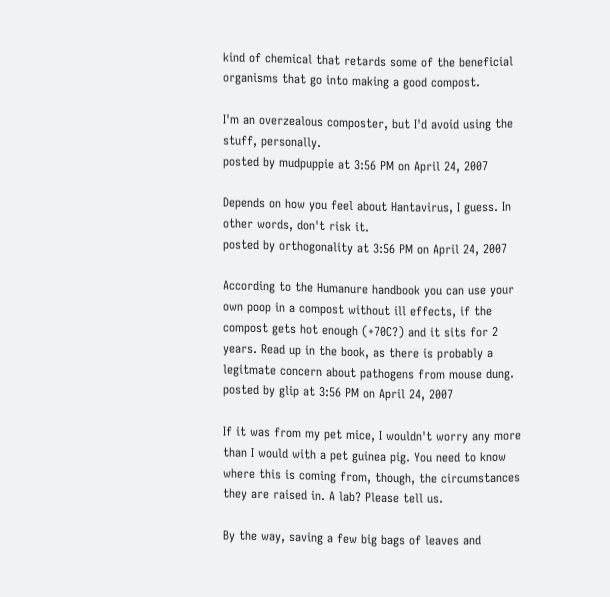kind of chemical that retards some of the beneficial organisms that go into making a good compost.

I'm an overzealous composter, but I'd avoid using the stuff, personally.
posted by mudpuppie at 3:56 PM on April 24, 2007

Depends on how you feel about Hantavirus, I guess. In other words, don't risk it.
posted by orthogonality at 3:56 PM on April 24, 2007

According to the Humanure handbook you can use your own poop in a compost without ill effects, if the compost gets hot enough (+70C?) and it sits for 2 years. Read up in the book, as there is probably a legitmate concern about pathogens from mouse dung.
posted by glip at 3:56 PM on April 24, 2007

If it was from my pet mice, I wouldn't worry any more than I would with a pet guinea pig. You need to know where this is coming from, though, the circumstances they are raised in. A lab? Please tell us.

By the way, saving a few big bags of leaves and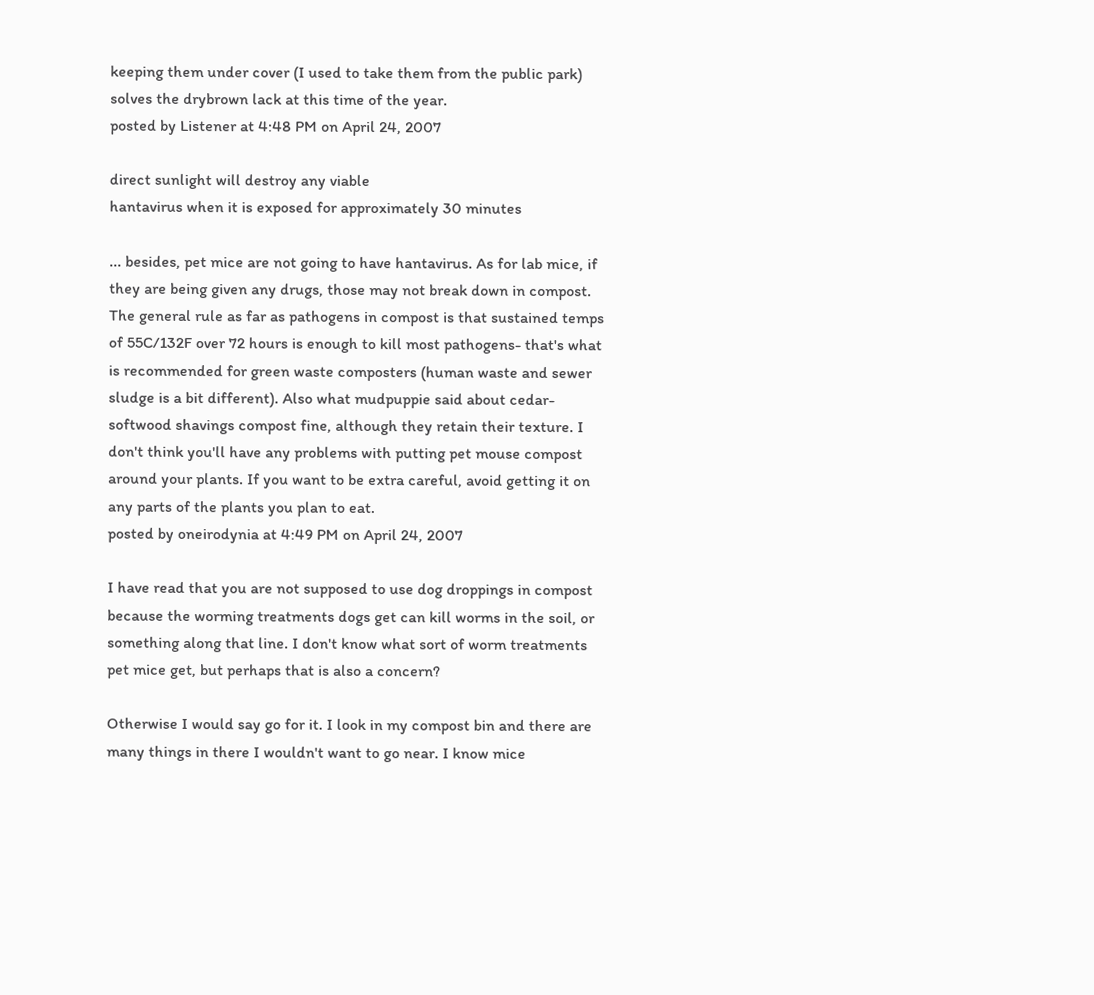keeping them under cover (I used to take them from the public park) solves the drybrown lack at this time of the year.
posted by Listener at 4:48 PM on April 24, 2007

direct sunlight will destroy any viable
hantavirus when it is exposed for approximately 30 minutes

... besides, pet mice are not going to have hantavirus. As for lab mice, if they are being given any drugs, those may not break down in compost. The general rule as far as pathogens in compost is that sustained temps of 55C/132F over 72 hours is enough to kill most pathogens- that's what is recommended for green waste composters (human waste and sewer sludge is a bit different). Also what mudpuppie said about cedar- softwood shavings compost fine, although they retain their texture. I don't think you'll have any problems with putting pet mouse compost around your plants. If you want to be extra careful, avoid getting it on any parts of the plants you plan to eat.
posted by oneirodynia at 4:49 PM on April 24, 2007

I have read that you are not supposed to use dog droppings in compost because the worming treatments dogs get can kill worms in the soil, or something along that line. I don't know what sort of worm treatments pet mice get, but perhaps that is also a concern?

Otherwise I would say go for it. I look in my compost bin and there are many things in there I wouldn't want to go near. I know mice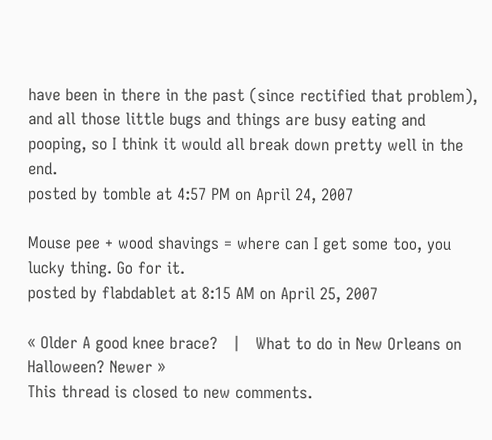have been in there in the past (since rectified that problem), and all those little bugs and things are busy eating and pooping, so I think it would all break down pretty well in the end.
posted by tomble at 4:57 PM on April 24, 2007

Mouse pee + wood shavings = where can I get some too, you lucky thing. Go for it.
posted by flabdablet at 8:15 AM on April 25, 2007

« Older A good knee brace?   |   What to do in New Orleans on Halloween? Newer »
This thread is closed to new comments.